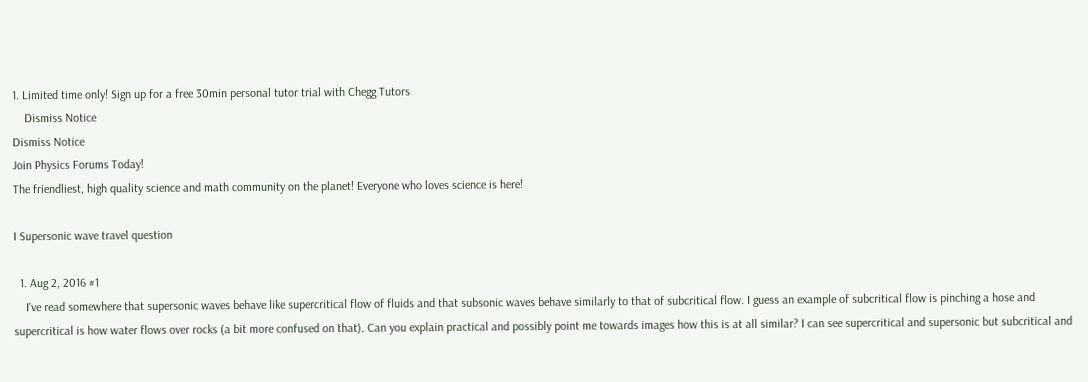1. Limited time only! Sign up for a free 30min personal tutor trial with Chegg Tutors
    Dismiss Notice
Dismiss Notice
Join Physics Forums Today!
The friendliest, high quality science and math community on the planet! Everyone who loves science is here!

I Supersonic wave travel question

  1. Aug 2, 2016 #1
    I've read somewhere that supersonic waves behave like supercritical flow of fluids and that subsonic waves behave similarly to that of subcritical flow. I guess an example of subcritical flow is pinching a hose and supercritical is how water flows over rocks (a bit more confused on that). Can you explain practical and possibly point me towards images how this is at all similar? I can see supercritical and supersonic but subcritical and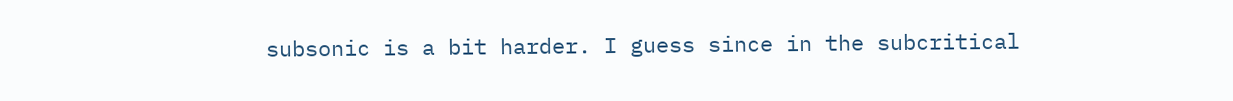subsonic is a bit harder. I guess since in the subcritical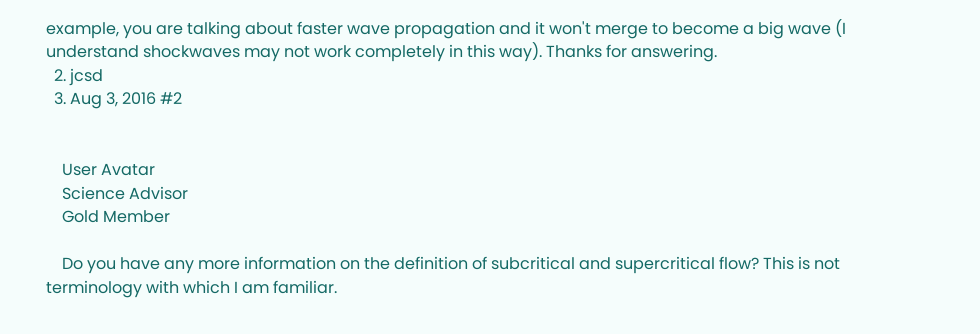example, you are talking about faster wave propagation and it won't merge to become a big wave (I understand shockwaves may not work completely in this way). Thanks for answering.
  2. jcsd
  3. Aug 3, 2016 #2


    User Avatar
    Science Advisor
    Gold Member

    Do you have any more information on the definition of subcritical and supercritical flow? This is not terminology with which I am familiar.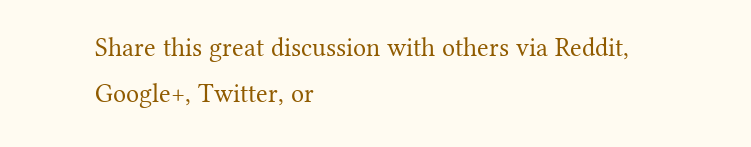Share this great discussion with others via Reddit, Google+, Twitter, or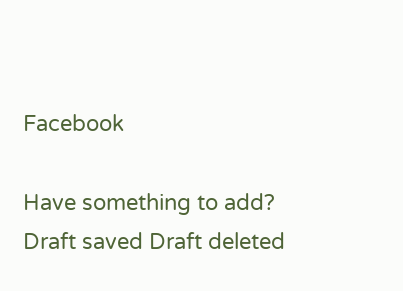Facebook

Have something to add?
Draft saved Draft deleted